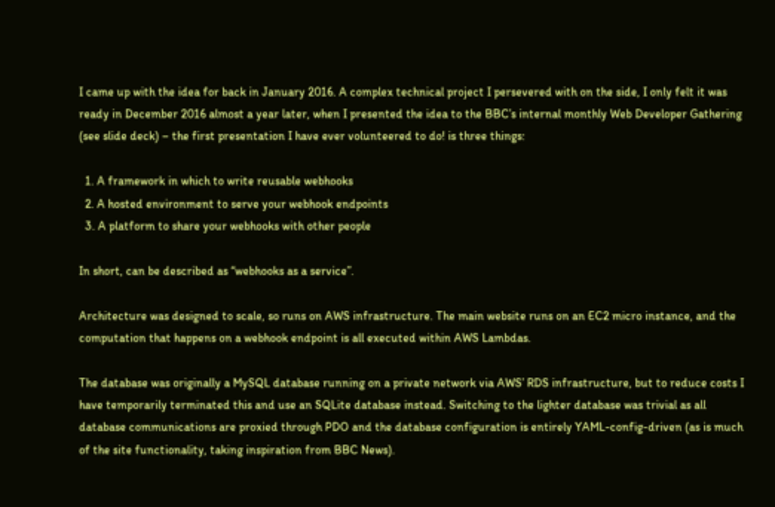I came up with the idea for back in January 2016. A complex technical project I persevered with on the side, I only felt it was ready in December 2016 almost a year later, when I presented the idea to the BBC’s internal monthly Web Developer Gathering (see slide deck) – the first presentation I have ever volunteered to do! is three things:

  1. A framework in which to write reusable webhooks
  2. A hosted environment to serve your webhook endpoints
  3. A platform to share your webhooks with other people

In short, can be described as “webhooks as a service”.

Architecture was designed to scale, so runs on AWS infrastructure. The main website runs on an EC2 micro instance, and the computation that happens on a webhook endpoint is all executed within AWS Lambdas.

The database was originally a MySQL database running on a private network via AWS’ RDS infrastructure, but to reduce costs I have temporarily terminated this and use an SQLite database instead. Switching to the lighter database was trivial as all database communications are proxied through PDO and the database configuration is entirely YAML-config-driven (as is much of the site functionality, taking inspiration from BBC News).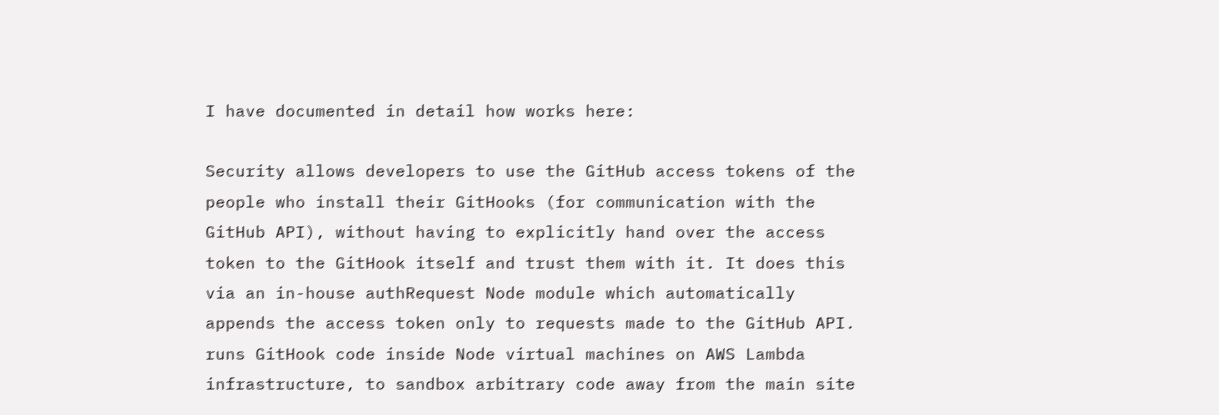I have documented in detail how works here:

Security allows developers to use the GitHub access tokens of the people who install their GitHooks (for communication with the GitHub API), without having to explicitly hand over the access token to the GitHook itself and trust them with it. It does this via an in-house authRequest Node module which automatically appends the access token only to requests made to the GitHub API. runs GitHook code inside Node virtual machines on AWS Lambda infrastructure, to sandbox arbitrary code away from the main site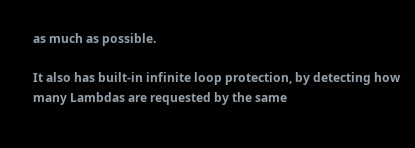as much as possible.

It also has built-in infinite loop protection, by detecting how many Lambdas are requested by the same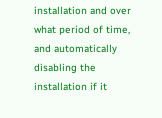installation and over what period of time, and automatically disabling the installation if it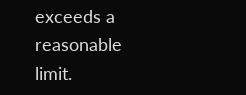exceeds a reasonable limit.